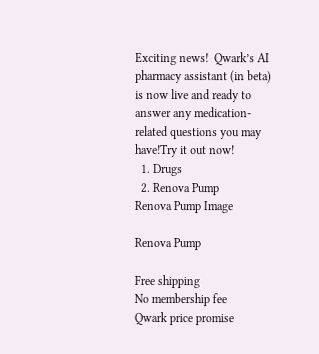Exciting news!  Qwark’s AI pharmacy assistant (in beta) is now live and ready to answer any medication-related questions you may have!Try it out now!
  1. Drugs
  2. Renova Pump
Renova Pump Image

Renova Pump

Free shipping
No membership fee
Qwark price promise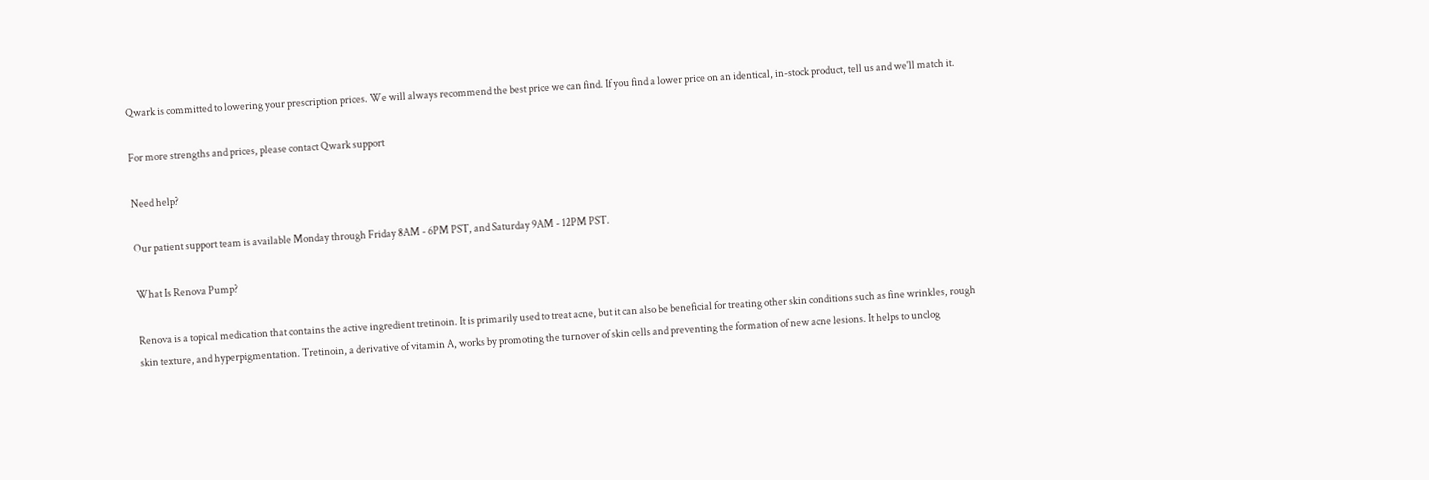Qwark is committed to lowering your prescription prices. We will always recommend the best price we can find. If you find a lower price on an identical, in-stock product, tell us and we'll match it.

For more strengths and prices, please contact Qwark support

Need help?

Our patient support team is available Monday through Friday 8AM - 6PM PST, and Saturday 9AM - 12PM PST.

What Is Renova Pump?

Renova is a topical medication that contains the active ingredient tretinoin. It is primarily used to treat acne, but it can also be beneficial for treating other skin conditions such as fine wrinkles, rough skin texture, and hyperpigmentation. Tretinoin, a derivative of vitamin A, works by promoting the turnover of skin cells and preventing the formation of new acne lesions. It helps to unclog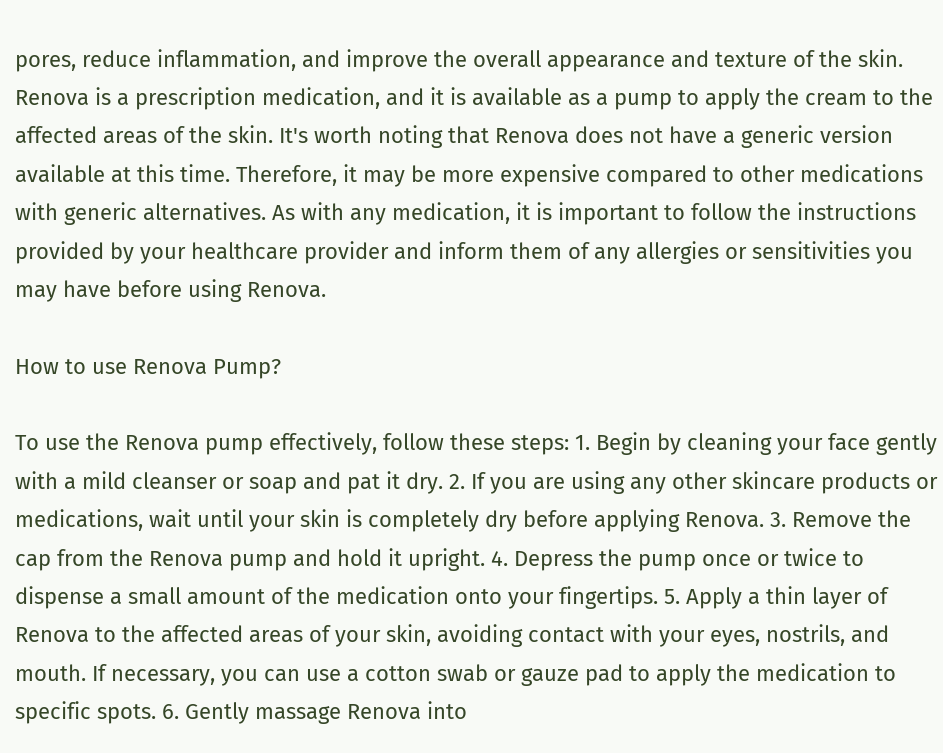pores, reduce inflammation, and improve the overall appearance and texture of the skin. Renova is a prescription medication, and it is available as a pump to apply the cream to the affected areas of the skin. It's worth noting that Renova does not have a generic version available at this time. Therefore, it may be more expensive compared to other medications with generic alternatives. As with any medication, it is important to follow the instructions provided by your healthcare provider and inform them of any allergies or sensitivities you may have before using Renova.

How to use Renova Pump?

To use the Renova pump effectively, follow these steps: 1. Begin by cleaning your face gently with a mild cleanser or soap and pat it dry. 2. If you are using any other skincare products or medications, wait until your skin is completely dry before applying Renova. 3. Remove the cap from the Renova pump and hold it upright. 4. Depress the pump once or twice to dispense a small amount of the medication onto your fingertips. 5. Apply a thin layer of Renova to the affected areas of your skin, avoiding contact with your eyes, nostrils, and mouth. If necessary, you can use a cotton swab or gauze pad to apply the medication to specific spots. 6. Gently massage Renova into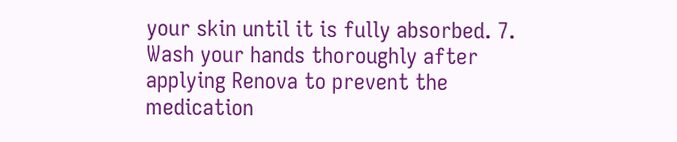your skin until it is fully absorbed. 7. Wash your hands thoroughly after applying Renova to prevent the medication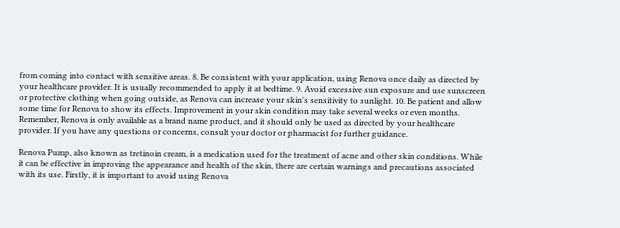from coming into contact with sensitive areas. 8. Be consistent with your application, using Renova once daily as directed by your healthcare provider. It is usually recommended to apply it at bedtime. 9. Avoid excessive sun exposure and use sunscreen or protective clothing when going outside, as Renova can increase your skin's sensitivity to sunlight. 10. Be patient and allow some time for Renova to show its effects. Improvement in your skin condition may take several weeks or even months. Remember, Renova is only available as a brand name product, and it should only be used as directed by your healthcare provider. If you have any questions or concerns, consult your doctor or pharmacist for further guidance.

Renova Pump, also known as tretinoin cream, is a medication used for the treatment of acne and other skin conditions. While it can be effective in improving the appearance and health of the skin, there are certain warnings and precautions associated with its use. Firstly, it is important to avoid using Renova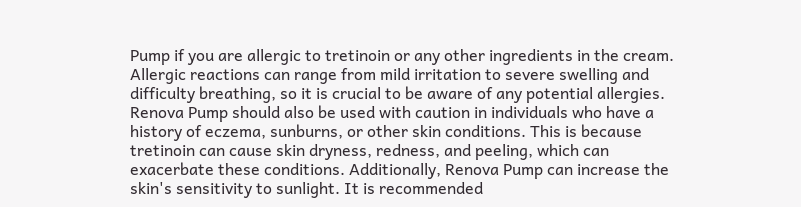Pump if you are allergic to tretinoin or any other ingredients in the cream. Allergic reactions can range from mild irritation to severe swelling and difficulty breathing, so it is crucial to be aware of any potential allergies. Renova Pump should also be used with caution in individuals who have a history of eczema, sunburns, or other skin conditions. This is because tretinoin can cause skin dryness, redness, and peeling, which can exacerbate these conditions. Additionally, Renova Pump can increase the skin's sensitivity to sunlight. It is recommended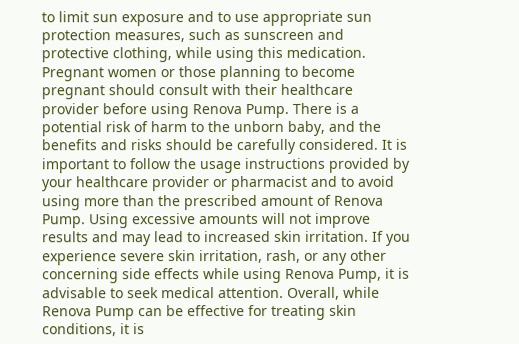to limit sun exposure and to use appropriate sun protection measures, such as sunscreen and protective clothing, while using this medication. Pregnant women or those planning to become pregnant should consult with their healthcare provider before using Renova Pump. There is a potential risk of harm to the unborn baby, and the benefits and risks should be carefully considered. It is important to follow the usage instructions provided by your healthcare provider or pharmacist and to avoid using more than the prescribed amount of Renova Pump. Using excessive amounts will not improve results and may lead to increased skin irritation. If you experience severe skin irritation, rash, or any other concerning side effects while using Renova Pump, it is advisable to seek medical attention. Overall, while Renova Pump can be effective for treating skin conditions, it is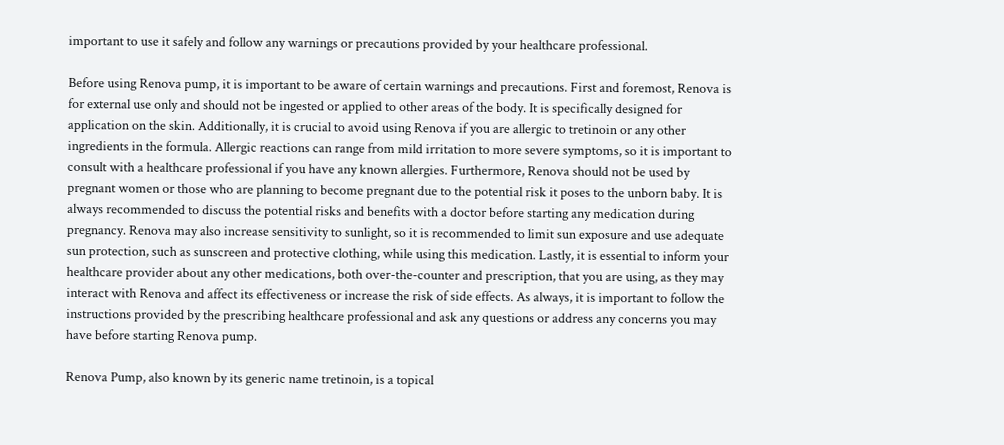important to use it safely and follow any warnings or precautions provided by your healthcare professional.

Before using Renova pump, it is important to be aware of certain warnings and precautions. First and foremost, Renova is for external use only and should not be ingested or applied to other areas of the body. It is specifically designed for application on the skin. Additionally, it is crucial to avoid using Renova if you are allergic to tretinoin or any other ingredients in the formula. Allergic reactions can range from mild irritation to more severe symptoms, so it is important to consult with a healthcare professional if you have any known allergies. Furthermore, Renova should not be used by pregnant women or those who are planning to become pregnant due to the potential risk it poses to the unborn baby. It is always recommended to discuss the potential risks and benefits with a doctor before starting any medication during pregnancy. Renova may also increase sensitivity to sunlight, so it is recommended to limit sun exposure and use adequate sun protection, such as sunscreen and protective clothing, while using this medication. Lastly, it is essential to inform your healthcare provider about any other medications, both over-the-counter and prescription, that you are using, as they may interact with Renova and affect its effectiveness or increase the risk of side effects. As always, it is important to follow the instructions provided by the prescribing healthcare professional and ask any questions or address any concerns you may have before starting Renova pump.

Renova Pump, also known by its generic name tretinoin, is a topical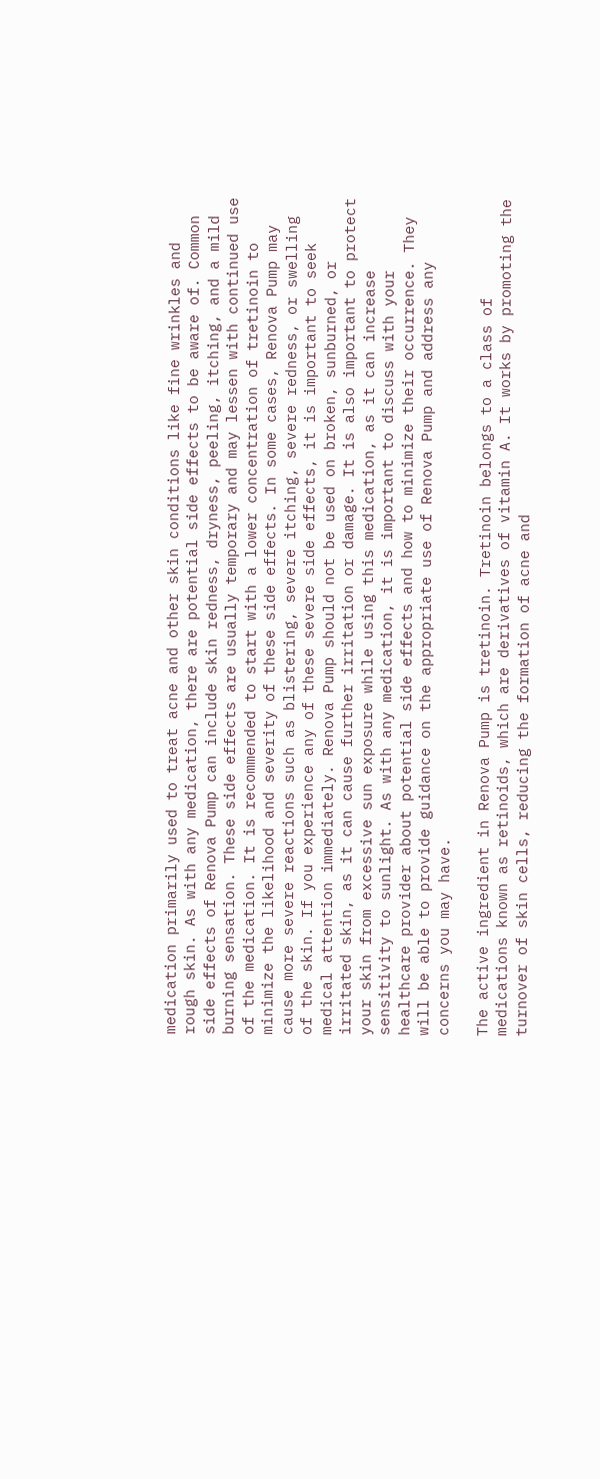medication primarily used to treat acne and other skin conditions like fine wrinkles and rough skin. As with any medication, there are potential side effects to be aware of. Common side effects of Renova Pump can include skin redness, dryness, peeling, itching, and a mild burning sensation. These side effects are usually temporary and may lessen with continued use of the medication. It is recommended to start with a lower concentration of tretinoin to minimize the likelihood and severity of these side effects. In some cases, Renova Pump may cause more severe reactions such as blistering, severe itching, severe redness, or swelling of the skin. If you experience any of these severe side effects, it is important to seek medical attention immediately. Renova Pump should not be used on broken, sunburned, or irritated skin, as it can cause further irritation or damage. It is also important to protect your skin from excessive sun exposure while using this medication, as it can increase sensitivity to sunlight. As with any medication, it is important to discuss with your healthcare provider about potential side effects and how to minimize their occurrence. They will be able to provide guidance on the appropriate use of Renova Pump and address any concerns you may have.

The active ingredient in Renova Pump is tretinoin. Tretinoin belongs to a class of medications known as retinoids, which are derivatives of vitamin A. It works by promoting the turnover of skin cells, reducing the formation of acne and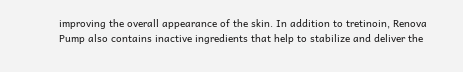improving the overall appearance of the skin. In addition to tretinoin, Renova Pump also contains inactive ingredients that help to stabilize and deliver the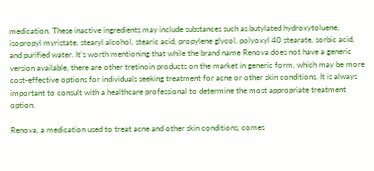medication. These inactive ingredients may include substances such as butylated hydroxytoluene, isopropyl myristate, stearyl alcohol, stearic acid, propylene glycol, polyoxyl 40 stearate, sorbic acid, and purified water. It's worth mentioning that while the brand name Renova does not have a generic version available, there are other tretinoin products on the market in generic form, which may be more cost-effective options for individuals seeking treatment for acne or other skin conditions. It is always important to consult with a healthcare professional to determine the most appropriate treatment option.

Renova, a medication used to treat acne and other skin conditions, comes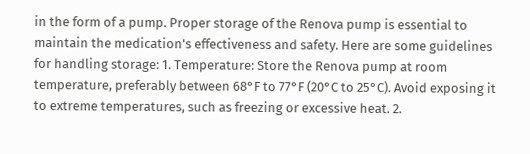in the form of a pump. Proper storage of the Renova pump is essential to maintain the medication's effectiveness and safety. Here are some guidelines for handling storage: 1. Temperature: Store the Renova pump at room temperature, preferably between 68°F to 77°F (20°C to 25°C). Avoid exposing it to extreme temperatures, such as freezing or excessive heat. 2.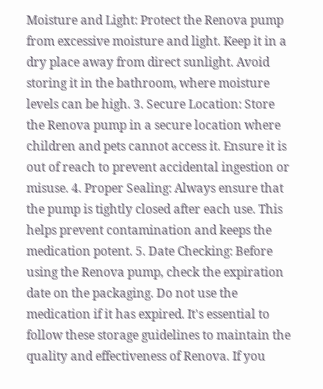Moisture and Light: Protect the Renova pump from excessive moisture and light. Keep it in a dry place away from direct sunlight. Avoid storing it in the bathroom, where moisture levels can be high. 3. Secure Location: Store the Renova pump in a secure location where children and pets cannot access it. Ensure it is out of reach to prevent accidental ingestion or misuse. 4. Proper Sealing: Always ensure that the pump is tightly closed after each use. This helps prevent contamination and keeps the medication potent. 5. Date Checking: Before using the Renova pump, check the expiration date on the packaging. Do not use the medication if it has expired. It's essential to follow these storage guidelines to maintain the quality and effectiveness of Renova. If you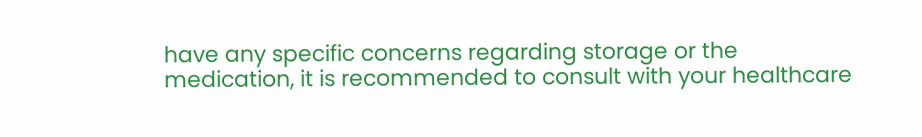have any specific concerns regarding storage or the medication, it is recommended to consult with your healthcare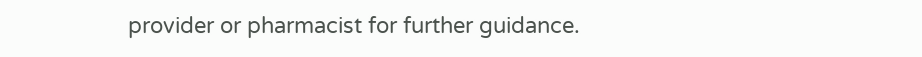provider or pharmacist for further guidance.